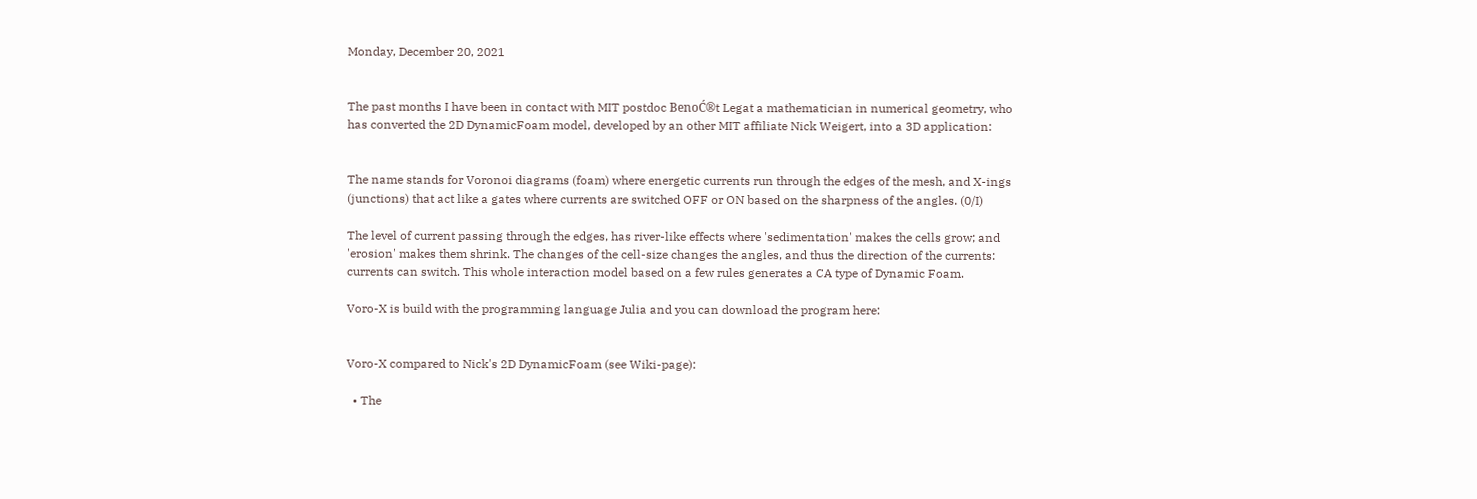Monday, December 20, 2021


The past months I have been in contact with MIT postdoc BenoĆ®t Legat a mathematician in numerical geometry, who has converted the 2D DynamicFoam model, developed by an other MIT affiliate Nick Weigert, into a 3D application:


The name stands for Voronoi diagrams (foam) where energetic currents run through the edges of the mesh, and X-ings (junctions) that act like a gates where currents are switched OFF or ON based on the sharpness of the angles. (0/I)

The level of current passing through the edges, has river-like effects where 'sedimentation' makes the cells grow; and 'erosion' makes them shrink. The changes of the cell-size changes the angles, and thus the direction of the currents: currents can switch. This whole interaction model based on a few rules generates a CA type of Dynamic Foam.

Voro-X is build with the programming language Julia and you can download the program here:


Voro-X compared to Nick's 2D DynamicFoam (see Wiki-page):

  • The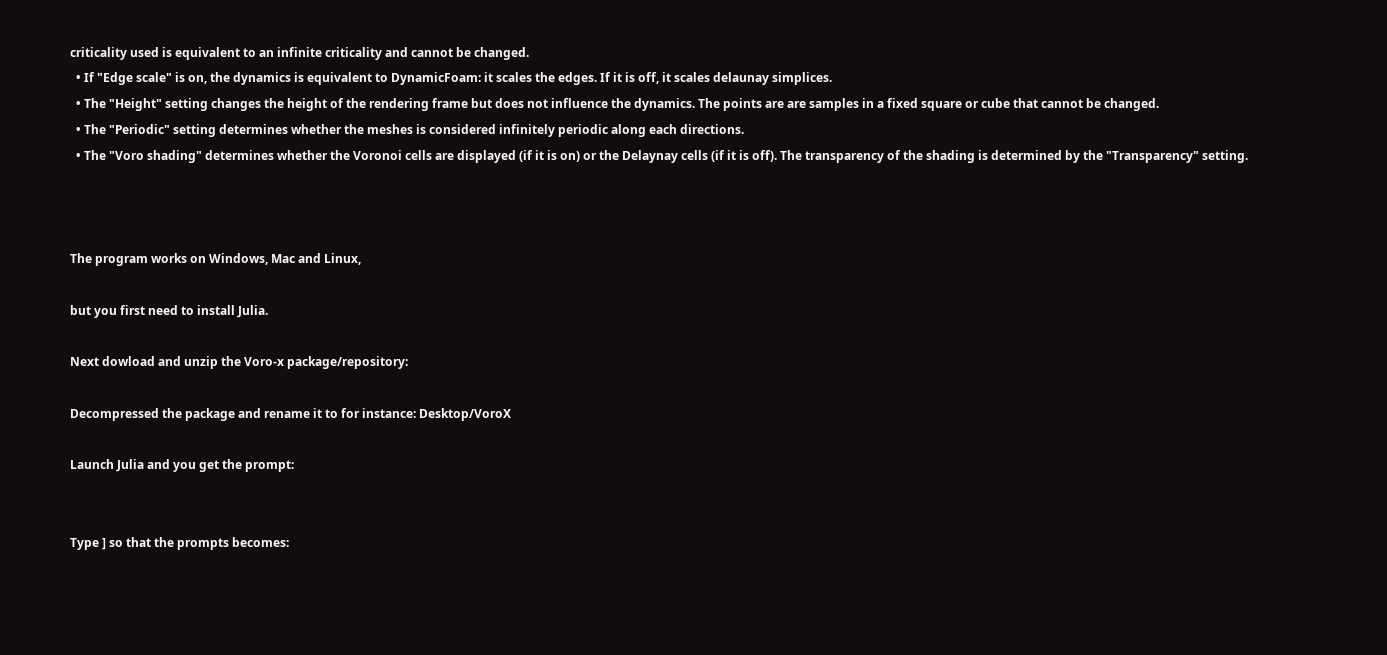criticality used is equivalent to an infinite criticality and cannot be changed.
  • If "Edge scale" is on, the dynamics is equivalent to DynamicFoam: it scales the edges. If it is off, it scales delaunay simplices.
  • The "Height" setting changes the height of the rendering frame but does not influence the dynamics. The points are are samples in a fixed square or cube that cannot be changed.
  • The "Periodic" setting determines whether the meshes is considered infinitely periodic along each directions.
  • The "Voro shading" determines whether the Voronoi cells are displayed (if it is on) or the Delaynay cells (if it is off). The transparency of the shading is determined by the "Transparency" setting.



The program works on Windows, Mac and Linux,

but you first need to install Julia.

Next dowload and unzip the Voro-x package/repository:

Decompressed the package and rename it to for instance: Desktop/VoroX

Launch Julia and you get the prompt:


Type ] so that the prompts becomes: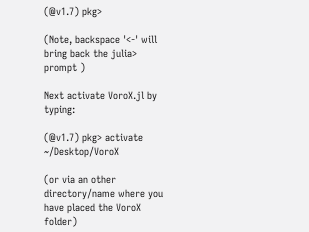(@v1.7) pkg>

(Note, backspace '<-' will bring back the julia> prompt )

Next activate VoroX.jl by typing:

(@v1.7) pkg> activate ~/Desktop/VoroX

(or via an other directory/name where you have placed the VoroX folder)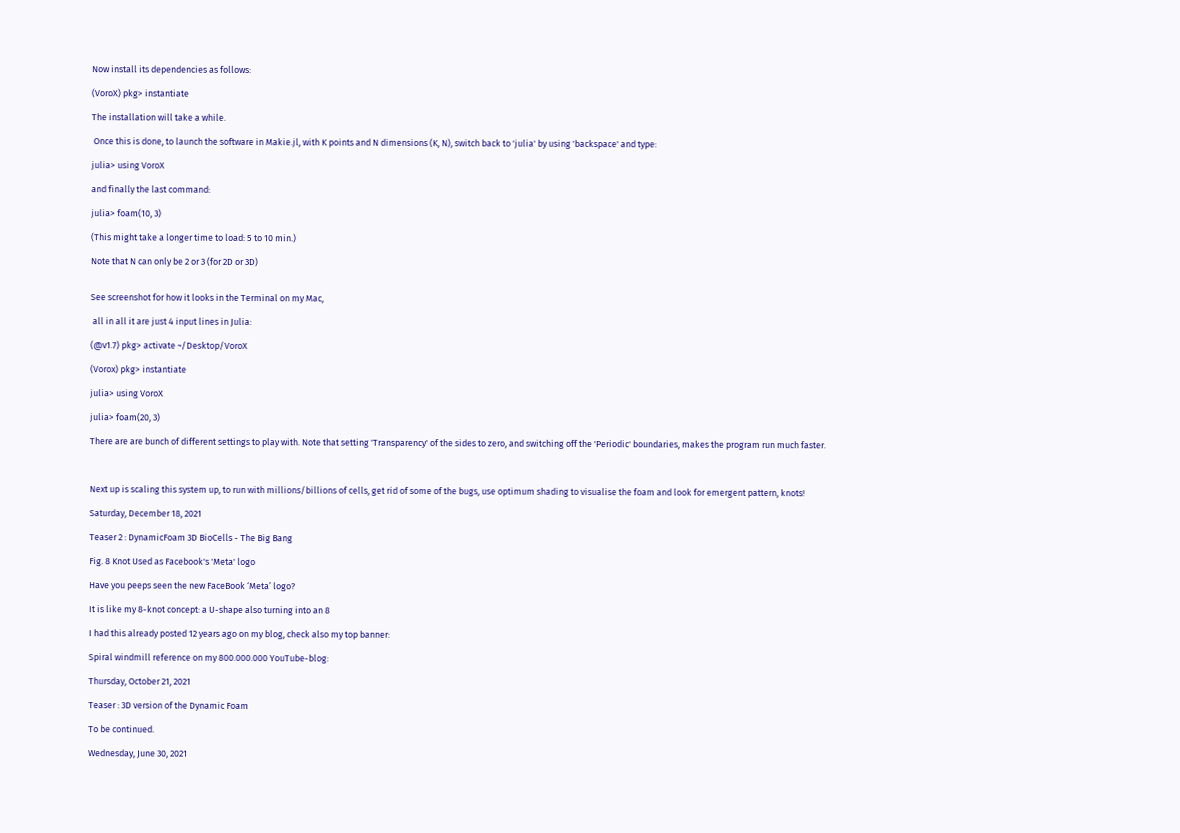Now install its dependencies as follows:

(VoroX) pkg> instantiate

The installation will take a while.

 Once this is done, to launch the software in Makie.jl, with K points and N dimensions (K, N), switch back to 'julia' by using 'backspace' and type:

julia> using VoroX

and finally the last command:

julia> foam(10, 3)

(This might take a longer time to load: 5 to 10 min.)

Note that N can only be 2 or 3 (for 2D or 3D)


See screenshot for how it looks in the Terminal on my Mac,

 all in all it are just 4 input lines in Julia:

(@v1.7) pkg> activate ~/Desktop/VoroX

(Vorox) pkg> instantiate

julia> using VoroX

julia> foam(20, 3)

There are are bunch of different settings to play with. Note that setting 'Transparency' of the sides to zero, and switching off the 'Periodic' boundaries, makes the program run much faster.



Next up is scaling this system up, to run with millions/billions of cells, get rid of some of the bugs, use optimum shading to visualise the foam and look for emergent pattern, knots!

Saturday, December 18, 2021

Teaser 2 : DynamicFoam 3D BioCells - The Big Bang

Fig. 8 Knot Used as Facebook's 'Meta' logo

Have you peeps seen the new FaceBook ‘Meta’ logo?

It is like my 8-knot concept: a U-shape also turning into an 8

I had this already posted 12 years ago on my blog, check also my top banner:

Spiral windmill reference on my 800.000.000 YouTube-blog:

Thursday, October 21, 2021

Teaser : 3D version of the Dynamic Foam

To be continued.

Wednesday, June 30, 2021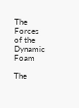The Forces of the Dynamic Foam

The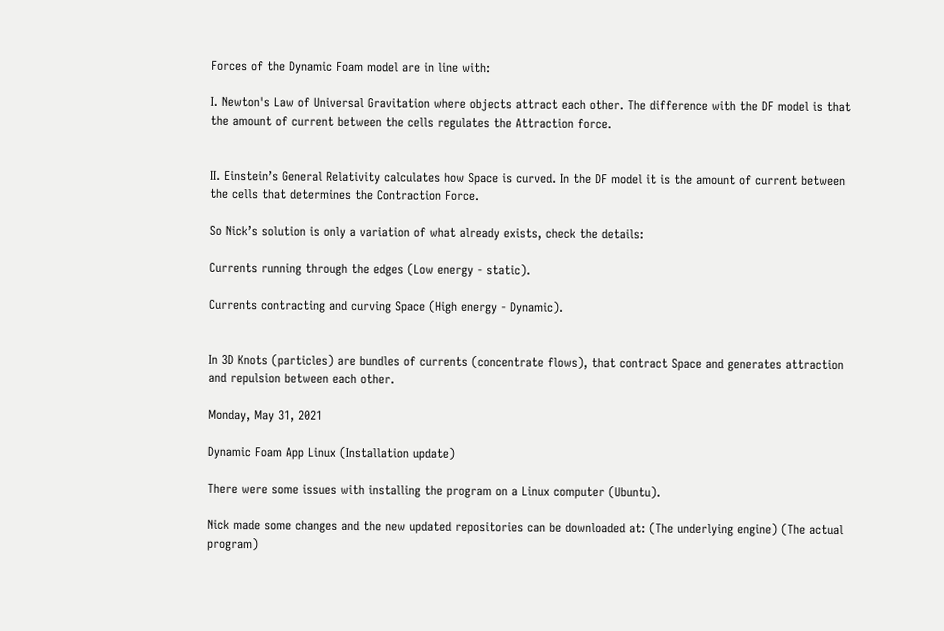Forces of the Dynamic Foam model are in line with:

I. Newton's Law of Universal Gravitation where objects attract each other. The difference with the DF model is that the amount of current between the cells regulates the Attraction force.


II. Einstein’s General Relativity calculates how Space is curved. In the DF model it is the amount of current between the cells that determines the Contraction Force.

So Nick’s solution is only a variation of what already exists, check the details:

Currents running through the edges (Low energy - static).

Currents contracting and curving Space (High energy - Dynamic).


In 3D Knots (particles) are bundles of currents (concentrate flows), that contract Space and generates attraction and repulsion between each other.

Monday, May 31, 2021

Dynamic Foam App Linux (Installation update)

There were some issues with installing the program on a Linux computer (Ubuntu).

Nick made some changes and the new updated repositories can be downloaded at: (The underlying engine) (The actual program)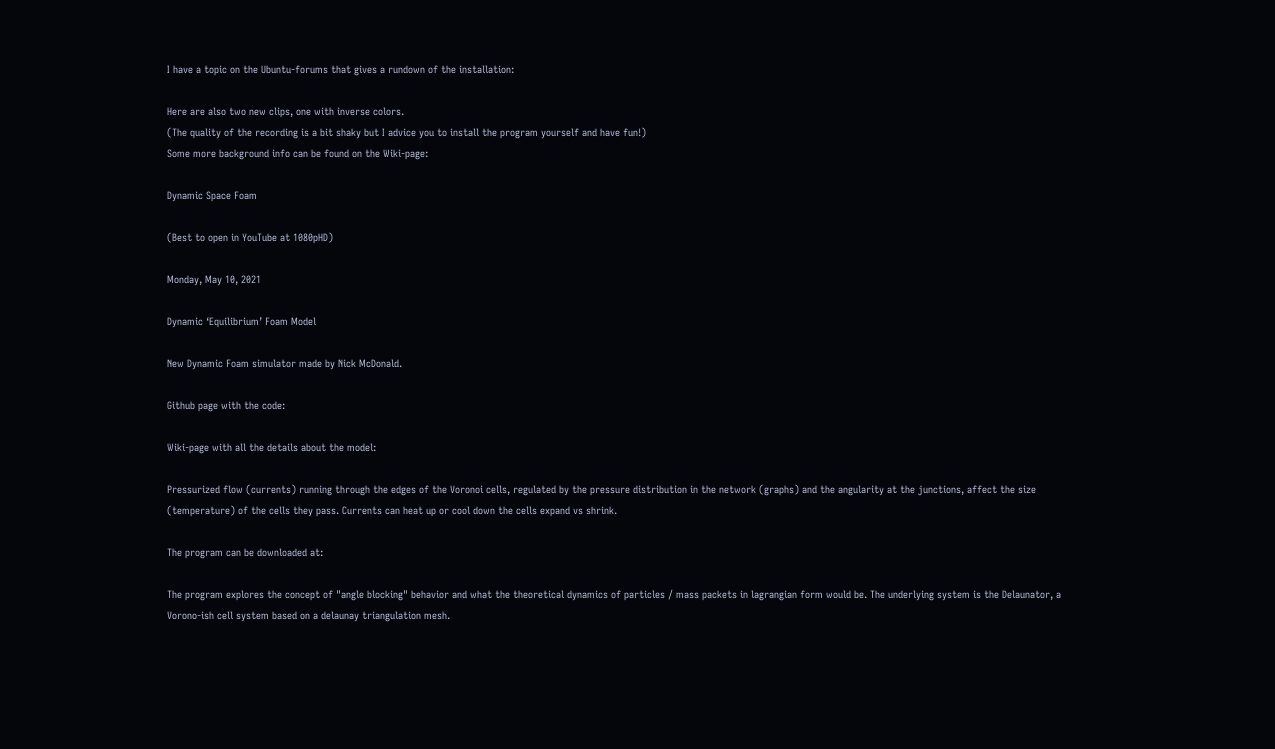I have a topic on the Ubuntu-forums that gives a rundown of the installation:

Here are also two new clips, one with inverse colors.
(The quality of the recording is a bit shaky but I advice you to install the program yourself and have fun!)
Some more background info can be found on the Wiki-page:

Dynamic Space Foam

(Best to open in YouTube at 1080pHD)

Monday, May 10, 2021

Dynamic ‘Equilibrium’ Foam Model

New Dynamic Foam simulator made by Nick McDonald.

Github page with the code:

Wiki-page with all the details about the model:

Pressurized flow (currents) running through the edges of the Voronoi cells, regulated by the pressure distribution in the network (graphs) and the angularity at the junctions, affect the size (temperature) of the cells they pass. Currents can heat up or cool down the cells expand vs shrink.

The program can be downloaded at:

The program explores the concept of "angle blocking" behavior and what the theoretical dynamics of particles / mass packets in lagrangian form would be. The underlying system is the Delaunator, a Vorono-ish cell system based on a delaunay triangulation mesh.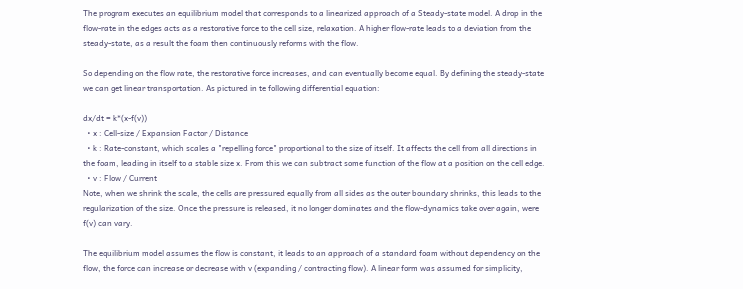The program executes an equilibrium model that corresponds to a linearized approach of a Steady-state model. A drop in the flow-rate in the edges acts as a restorative force to the cell size, relaxation. A higher flow-rate leads to a deviation from the steady-state, as a result the foam then continuously reforms with the flow.

So depending on the flow rate, the restorative force increases, and can eventually become equal. By defining the steady-state we can get linear transportation. As pictured in te following differential equation:

dx/dt = k*(x-f(v))
  • x : Cell-size / Expansion Factor / Distance
  • k : Rate-constant, which scales a "repelling force" proportional to the size of itself. It affects the cell from all directions in the foam, leading in itself to a stable size x. From this we can subtract some function of the flow at a position on the cell edge.
  • v : Flow / Current
Note, when we shrink the scale, the cells are pressured equally from all sides as the outer boundary shrinks, this leads to the regularization of the size. Once the pressure is released, it no longer dominates and the flow-dynamics take over again, were f(v) can vary.

The equilibrium model assumes the flow is constant, it leads to an approach of a standard foam without dependency on the flow, the force can increase or decrease with v (expanding / contracting flow). A linear form was assumed for simplicity,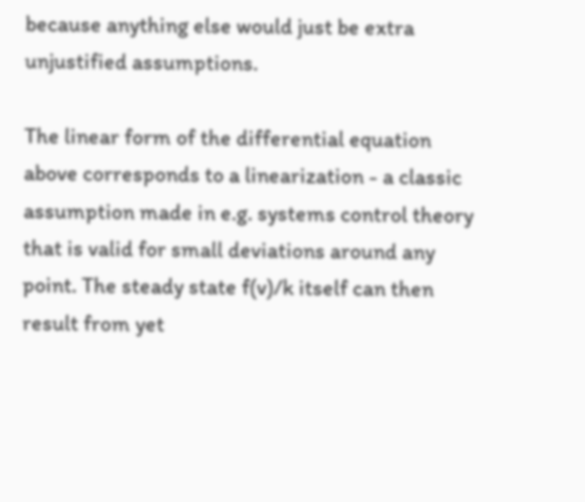because anything else would just be extra unjustified assumptions.

The linear form of the differential equation above corresponds to a linearization - a classic assumption made in e.g. systems control theory that is valid for small deviations around any point. The steady state f(v)/k itself can then result from yet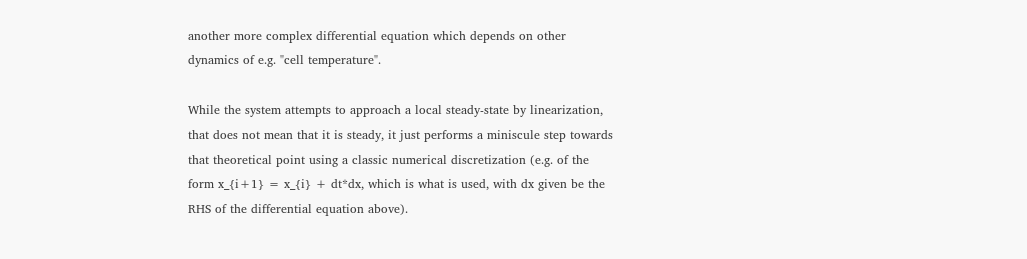another more complex differential equation which depends on other dynamics of e.g. "cell temperature".

While the system attempts to approach a local steady-state by linearization, that does not mean that it is steady, it just performs a miniscule step towards that theoretical point using a classic numerical discretization (e.g. of the form x_{i+1} = x_{i} + dt*dx, which is what is used, with dx given be the RHS of the differential equation above).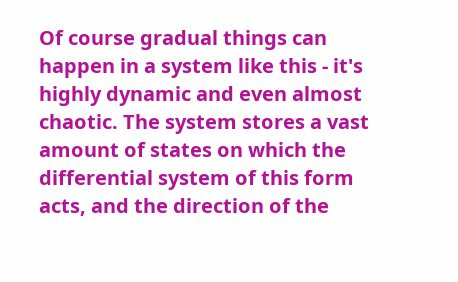Of course gradual things can happen in a system like this - it's highly dynamic and even almost chaotic. The system stores a vast amount of states on which the differential system of this form acts, and the direction of the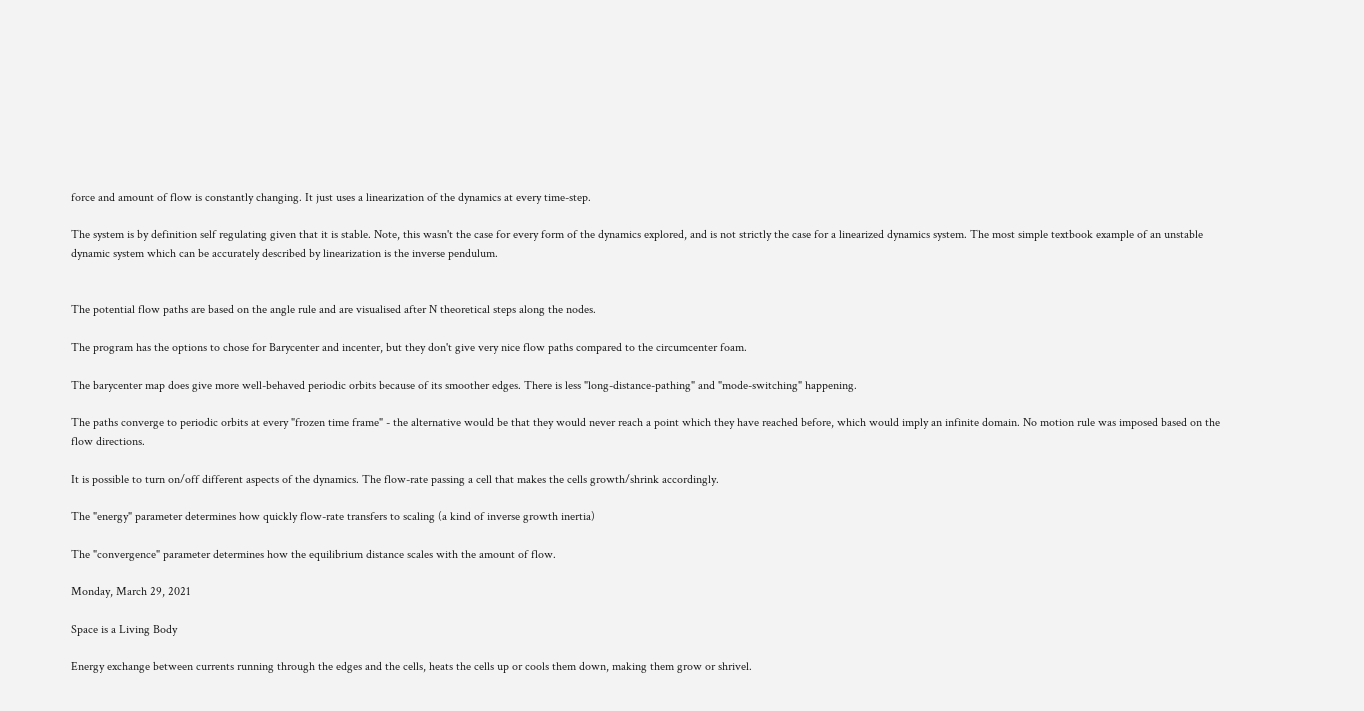force and amount of flow is constantly changing. It just uses a linearization of the dynamics at every time-step.

The system is by definition self regulating given that it is stable. Note, this wasn't the case for every form of the dynamics explored, and is not strictly the case for a linearized dynamics system. The most simple textbook example of an unstable dynamic system which can be accurately described by linearization is the inverse pendulum.


The potential flow paths are based on the angle rule and are visualised after N theoretical steps along the nodes.

The program has the options to chose for Barycenter and incenter, but they don't give very nice flow paths compared to the circumcenter foam.

The barycenter map does give more well-behaved periodic orbits because of its smoother edges. There is less "long-distance-pathing" and "mode-switching" happening.

The paths converge to periodic orbits at every "frozen time frame" - the alternative would be that they would never reach a point which they have reached before, which would imply an infinite domain. No motion rule was imposed based on the flow directions.

It is possible to turn on/off different aspects of the dynamics. The flow-rate passing a cell that makes the cells growth/shrink accordingly.

The "energy" parameter determines how quickly flow-rate transfers to scaling (a kind of inverse growth inertia)

The "convergence" parameter determines how the equilibrium distance scales with the amount of flow.

Monday, March 29, 2021

Space is a Living Body

Energy exchange between currents running through the edges and the cells, heats the cells up or cools them down, making them grow or shrivel.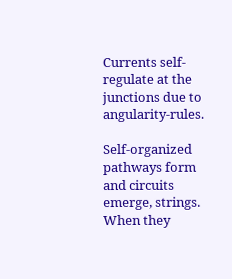Currents self-regulate at the junctions due to angularity-rules.

Self-organized pathways form and circuits emerge, strings. When they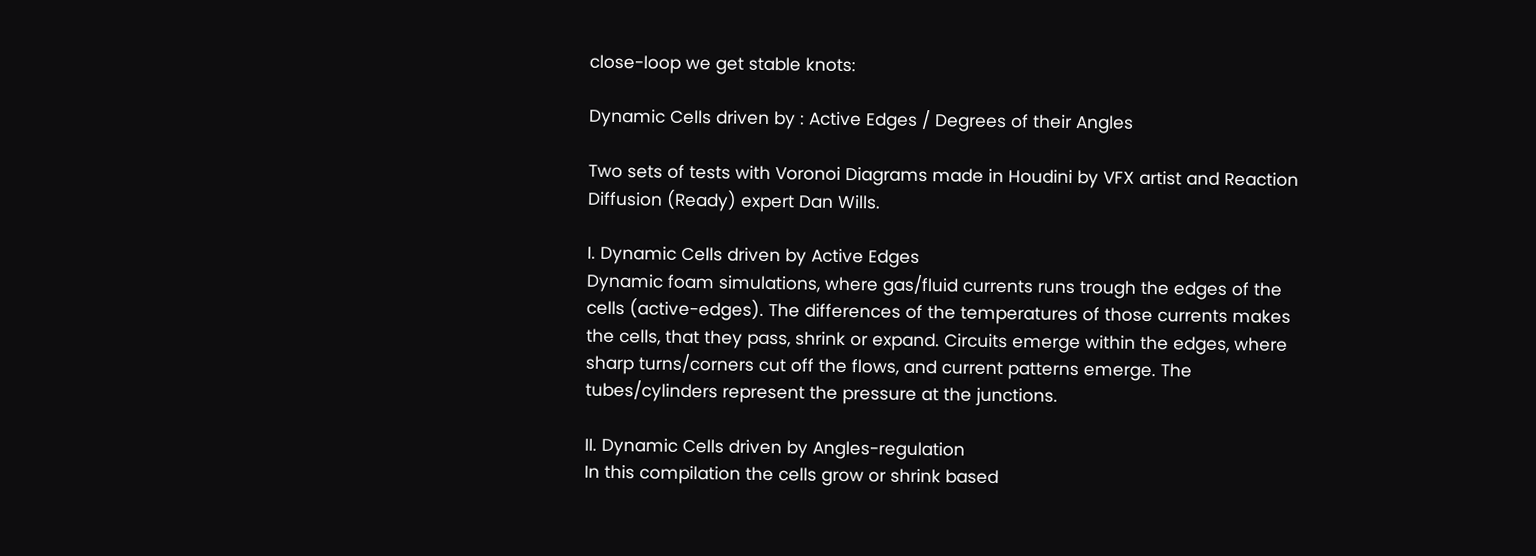close-loop we get stable knots:

Dynamic Cells driven by : Active Edges / Degrees of their Angles

Two sets of tests with Voronoi Diagrams made in Houdini by VFX artist and Reaction Diffusion (Ready) expert Dan Wills.

I. Dynamic Cells driven by Active Edges
Dynamic foam simulations, where gas/fluid currents runs trough the edges of the cells (active-edges). The differences of the temperatures of those currents makes the cells, that they pass, shrink or expand. Circuits emerge within the edges, where sharp turns/corners cut off the flows, and current patterns emerge. The tubes/cylinders represent the pressure at the junctions.

II. Dynamic Cells driven by Angles-regulation
In this compilation the cells grow or shrink based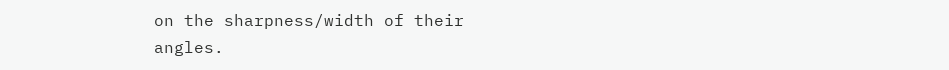on the sharpness/width of their angles.